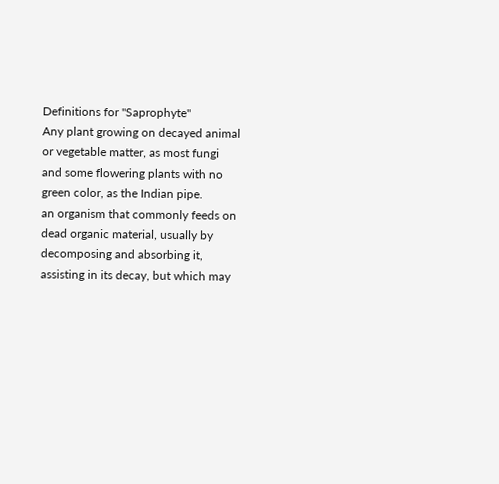Definitions for "Saprophyte"
Any plant growing on decayed animal or vegetable matter, as most fungi and some flowering plants with no green color, as the Indian pipe.
an organism that commonly feeds on dead organic material, usually by decomposing and absorbing it, assisting in its decay, but which may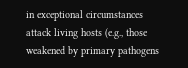in exceptional circumstances attack living hosts (e.g., those weakened by primary pathogens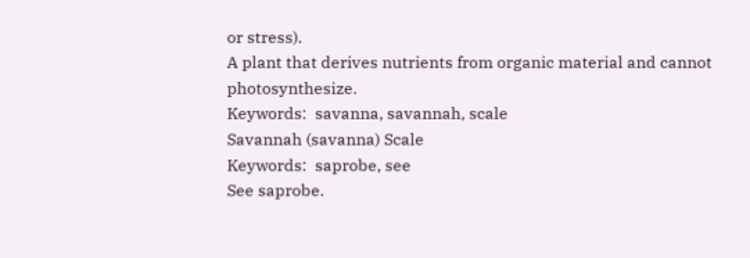or stress).
A plant that derives nutrients from organic material and cannot photosynthesize.
Keywords:  savanna, savannah, scale
Savannah (savanna) Scale
Keywords:  saprobe, see
See saprobe.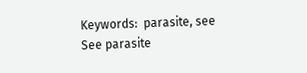Keywords:  parasite, see
See parasite